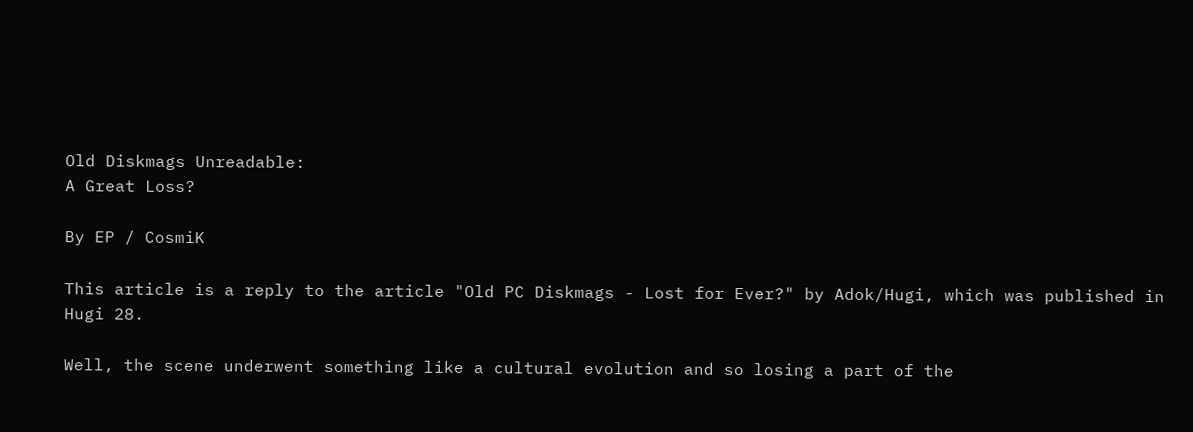Old Diskmags Unreadable:
A Great Loss?

By EP / CosmiK

This article is a reply to the article "Old PC Diskmags - Lost for Ever?" by Adok/Hugi, which was published in Hugi 28.

Well, the scene underwent something like a cultural evolution and so losing a part of the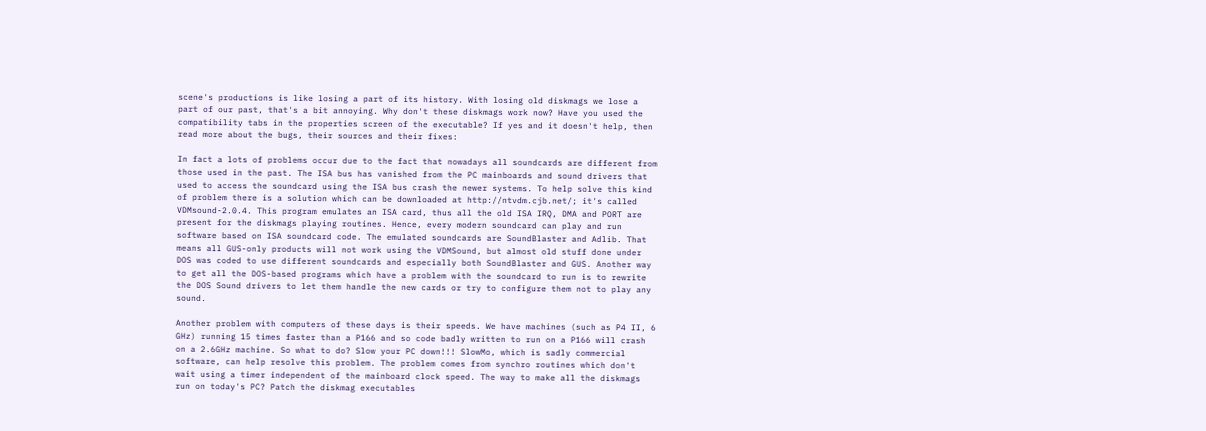scene's productions is like losing a part of its history. With losing old diskmags we lose a part of our past, that's a bit annoying. Why don't these diskmags work now? Have you used the compatibility tabs in the properties screen of the executable? If yes and it doesn't help, then read more about the bugs, their sources and their fixes:

In fact a lots of problems occur due to the fact that nowadays all soundcards are different from those used in the past. The ISA bus has vanished from the PC mainboards and sound drivers that used to access the soundcard using the ISA bus crash the newer systems. To help solve this kind of problem there is a solution which can be downloaded at http://ntvdm.cjb.net/; it's called VDMsound-2.0.4. This program emulates an ISA card, thus all the old ISA IRQ, DMA and PORT are present for the diskmags playing routines. Hence, every modern soundcard can play and run software based on ISA soundcard code. The emulated soundcards are SoundBlaster and Adlib. That means all GUS-only products will not work using the VDMSound, but almost old stuff done under DOS was coded to use different soundcards and especially both SoundBlaster and GUS. Another way to get all the DOS-based programs which have a problem with the soundcard to run is to rewrite the DOS Sound drivers to let them handle the new cards or try to configure them not to play any sound.

Another problem with computers of these days is their speeds. We have machines (such as P4 II, 6 GHz) running 15 times faster than a P166 and so code badly written to run on a P166 will crash on a 2.6GHz machine. So what to do? Slow your PC down!!! SlowMo, which is sadly commercial software, can help resolve this problem. The problem comes from synchro routines which don't wait using a timer independent of the mainboard clock speed. The way to make all the diskmags run on today's PC? Patch the diskmag executables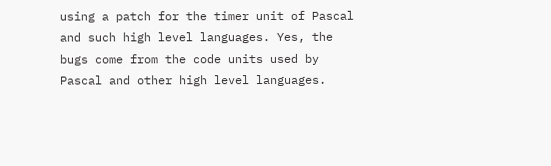using a patch for the timer unit of Pascal and such high level languages. Yes, the bugs come from the code units used by Pascal and other high level languages.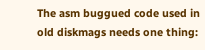The asm buggued code used in old diskmags needs one thing: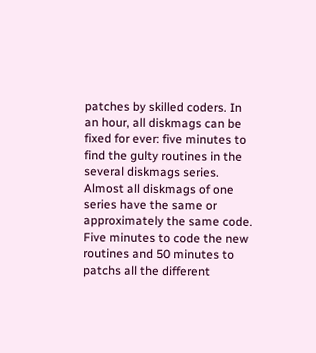patches by skilled coders. In an hour, all diskmags can be fixed for ever: five minutes to find the gulty routines in the several diskmags series. Almost all diskmags of one series have the same or approximately the same code. Five minutes to code the new routines and 50 minutes to patchs all the different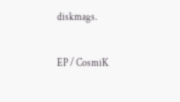diskmags.

EP / CosmiK